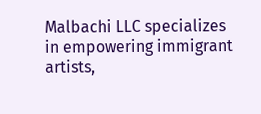Malbachi LLC specializes in empowering immigrant artists,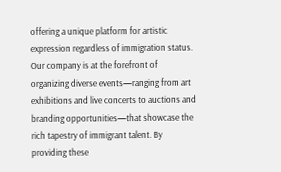offering a unique platform for artistic expression regardless of immigration status. Our company is at the forefront of organizing diverse events—ranging from art exhibitions and live concerts to auctions and branding opportunities—that showcase the rich tapestry of immigrant talent. By providing these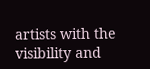artists with the visibility and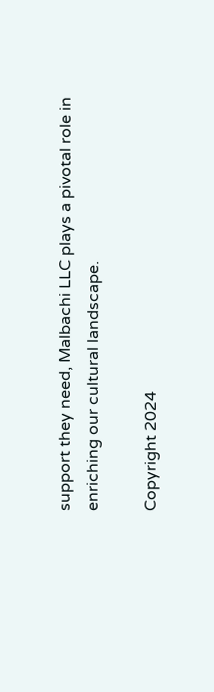support they need, Malbachi LLC plays a pivotal role in enriching our cultural landscape.

Copyright 2024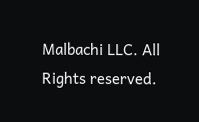Malbachi LLC. All Rights reserved.